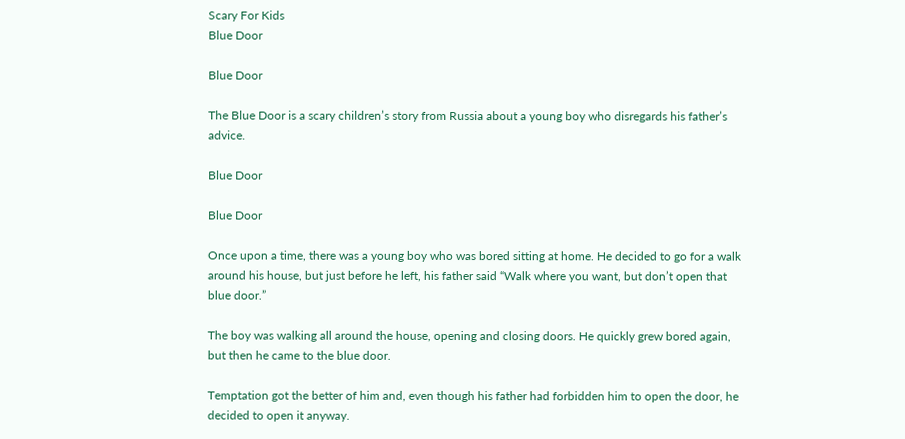Scary For Kids
Blue Door

Blue Door

The Blue Door is a scary children’s story from Russia about a young boy who disregards his father’s advice.

Blue Door

Blue Door

Once upon a time, there was a young boy who was bored sitting at home. He decided to go for a walk around his house, but just before he left, his father said “Walk where you want, but don’t open that blue door.”

The boy was walking all around the house, opening and closing doors. He quickly grew bored again, but then he came to the blue door.

Temptation got the better of him and, even though his father had forbidden him to open the door, he decided to open it anyway.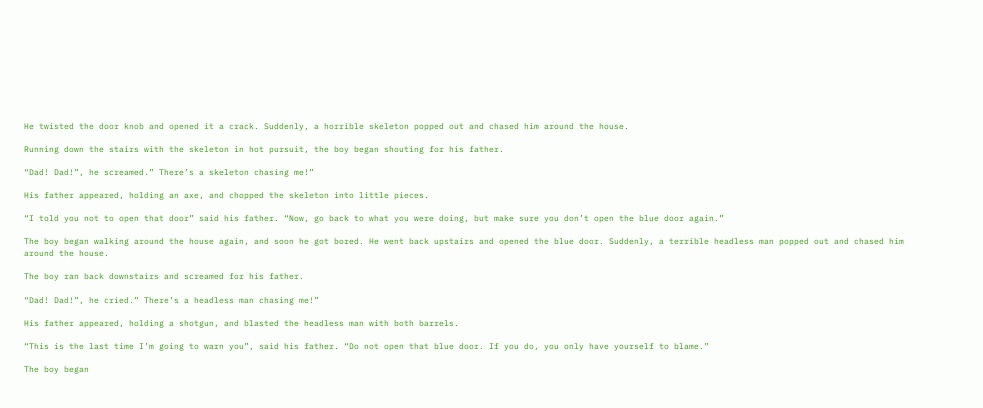He twisted the door knob and opened it a crack. Suddenly, a horrible skeleton popped out and chased him around the house.

Running down the stairs with the skeleton in hot pursuit, the boy began shouting for his father.

“Dad! Dad!”, he screamed.” There’s a skeleton chasing me!”

His father appeared, holding an axe, and chopped the skeleton into little pieces.

“I told you not to open that door” said his father. “Now, go back to what you were doing, but make sure you don’t open the blue door again.”

The boy began walking around the house again, and soon he got bored. He went back upstairs and opened the blue door. Suddenly, a terrible headless man popped out and chased him around the house.

The boy ran back downstairs and screamed for his father.

“Dad! Dad!”, he cried.” There’s a headless man chasing me!”

His father appeared, holding a shotgun, and blasted the headless man with both barrels.

“This is the last time I’m going to warn you”, said his father. “Do not open that blue door. If you do, you only have yourself to blame.”

The boy began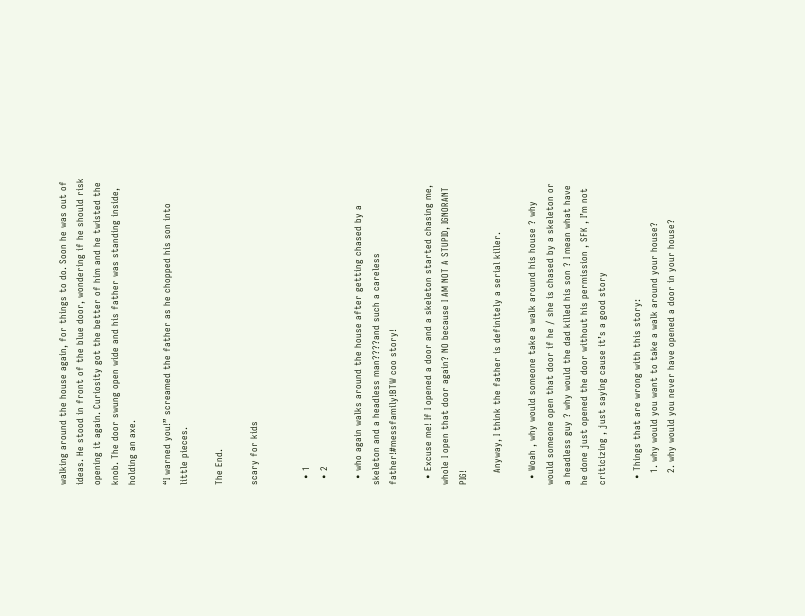walking around the house again, for things to do. Soon he was out of ideas. He stood in front of the blue door, wondering if he should risk opening it again. Curiosity got the better of him and he twisted the knob. The door swung open wide and his father was standing inside, holding an axe.

“I warned you!” screamed the father as he chopped his son into little pieces.

The End.

scary for kids


  • 1
  • 2

  • who again walks around the house after getting chased by a skeleton and a headless man????and such a careless father!#messfamily!BTW coo story!

  • Excuse me! If I opened a door and a skeleton started chasing me, whole I open that door again? NO because I AM NOT A STUPID, IGNORANT PIG!

    Anyway, I think the father is definitely a serial killer.

  • Woah , why would someone take a walk around his house ? why would someone open that door if he / she is chased by a skeleton or a headless guy ? why would the dad killed his son ? I mean what have he done just opened the door without his permission , SFK , I’m not criticizing , just saying cause it’s a good story

  • Things that are wrong with this story:
    1. why would you want to take a walk around your house?
    2. why would you never have opened a door in your house?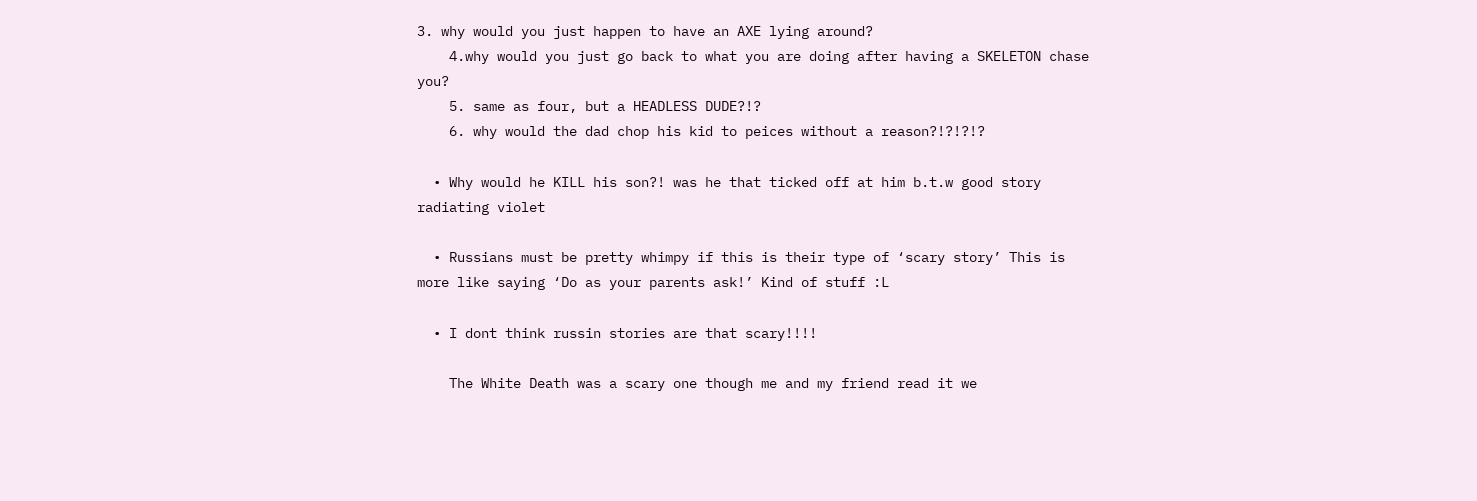3. why would you just happen to have an AXE lying around?
    4.why would you just go back to what you are doing after having a SKELETON chase you?
    5. same as four, but a HEADLESS DUDE?!?
    6. why would the dad chop his kid to peices without a reason?!?!?!?

  • Why would he KILL his son?! was he that ticked off at him b.t.w good story radiating violet

  • Russians must be pretty whimpy if this is their type of ‘scary story’ This is more like saying ‘Do as your parents ask!’ Kind of stuff :L

  • I dont think russin stories are that scary!!!!

    The White Death was a scary one though me and my friend read it we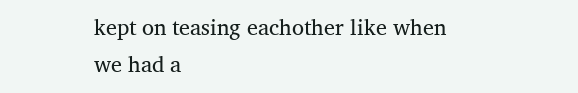kept on teasing eachother like when we had a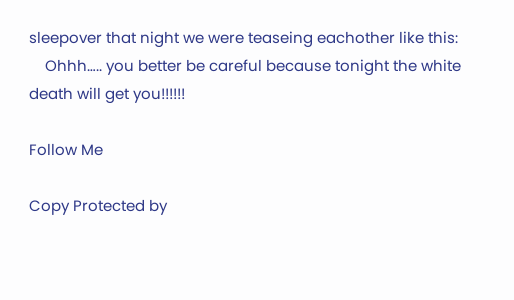sleepover that night we were teaseing eachother like this:
    Ohhh….. you better be careful because tonight the white death will get you!!!!!!

Follow Me

Copy Protected by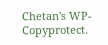Chetan's WP-Copyprotect.